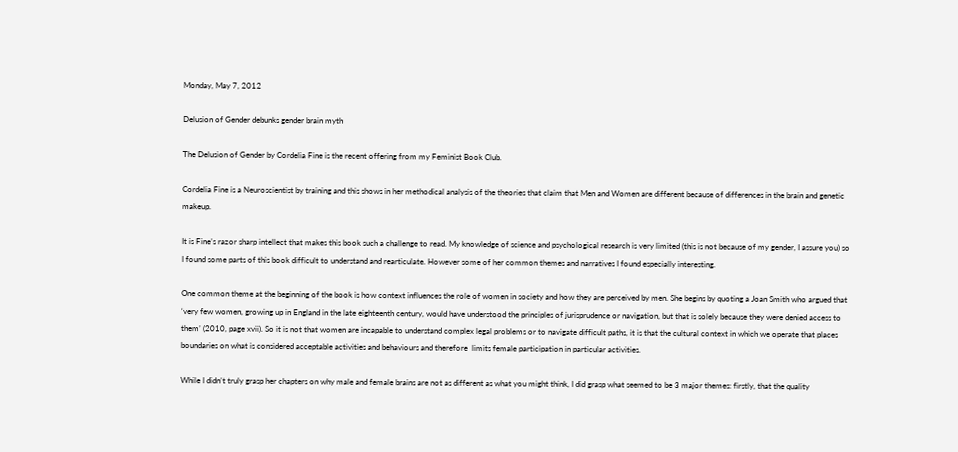Monday, May 7, 2012

Delusion of Gender debunks gender brain myth

The Delusion of Gender by Cordelia Fine is the recent offering from my Feminist Book Club.

Cordelia Fine is a Neuroscientist by training and this shows in her methodical analysis of the theories that claim that Men and Women are different because of differences in the brain and genetic makeup.

It is Fine’s razor sharp intellect that makes this book such a challenge to read. My knowledge of science and psychological research is very limited (this is not because of my gender, I assure you) so I found some parts of this book difficult to understand and rearticulate. However some of her common themes and narratives I found especially interesting.

One common theme at the beginning of the book is how context influences the role of women in society and how they are perceived by men. She begins by quoting a Joan Smith who argued that ‘very few women, growing up in England in the late eighteenth century, would have understood the principles of jurisprudence or navigation, but that is solely because they were denied access to them’ (2010, page xvii). So it is not that women are incapable to understand complex legal problems or to navigate difficult paths, it is that the cultural context in which we operate that places boundaries on what is considered acceptable activities and behaviours and therefore  limits female participation in particular activities.

While I didn’t truly grasp her chapters on why male and female brains are not as different as what you might think, I did grasp what seemed to be 3 major themes: firstly, that the quality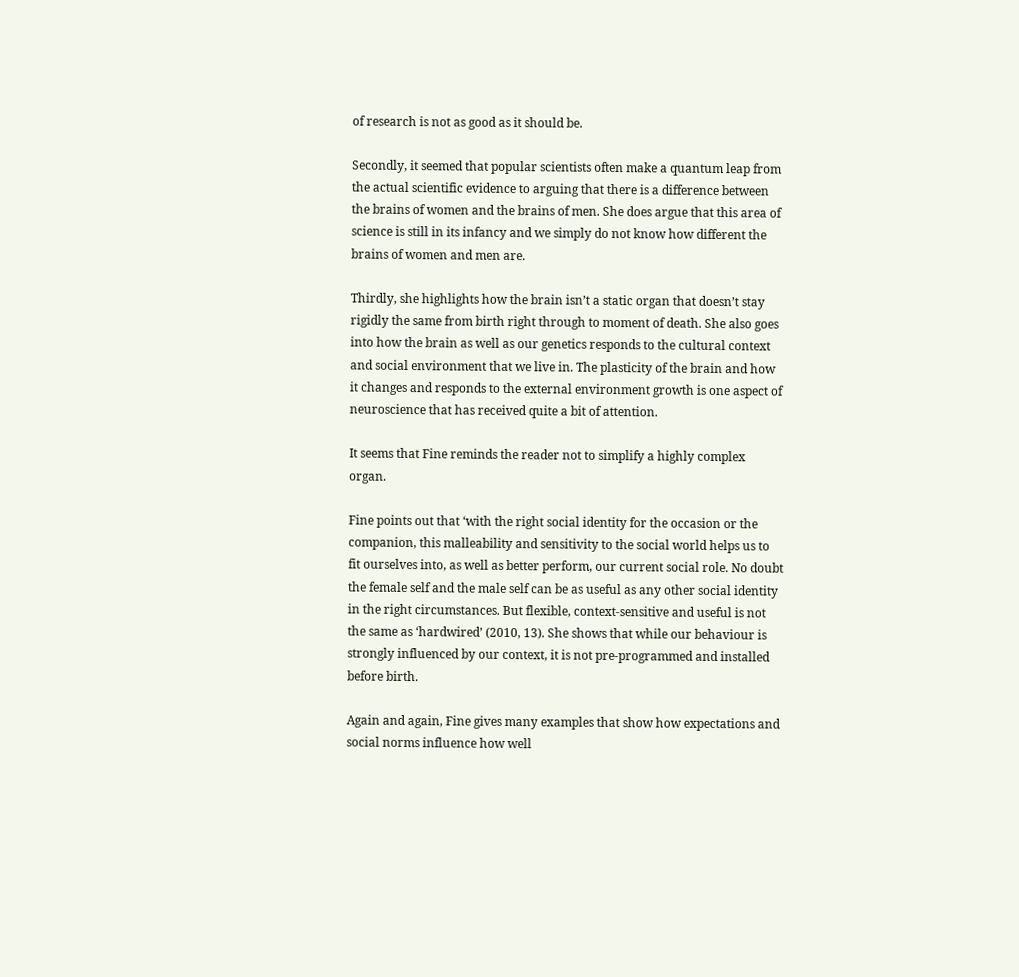of research is not as good as it should be.

Secondly, it seemed that popular scientists often make a quantum leap from the actual scientific evidence to arguing that there is a difference between the brains of women and the brains of men. She does argue that this area of science is still in its infancy and we simply do not know how different the brains of women and men are.

Thirdly, she highlights how the brain isn’t a static organ that doesn’t stay rigidly the same from birth right through to moment of death. She also goes into how the brain as well as our genetics responds to the cultural context and social environment that we live in. The plasticity of the brain and how it changes and responds to the external environment growth is one aspect of neuroscience that has received quite a bit of attention.

It seems that Fine reminds the reader not to simplify a highly complex organ.

Fine points out that ‘with the right social identity for the occasion or the companion, this malleability and sensitivity to the social world helps us to fit ourselves into, as well as better perform, our current social role. No doubt the female self and the male self can be as useful as any other social identity in the right circumstances. But flexible, context-sensitive and useful is not the same as ‘hardwired’ (2010, 13). She shows that while our behaviour is strongly influenced by our context, it is not pre-programmed and installed before birth.

Again and again, Fine gives many examples that show how expectations and social norms influence how well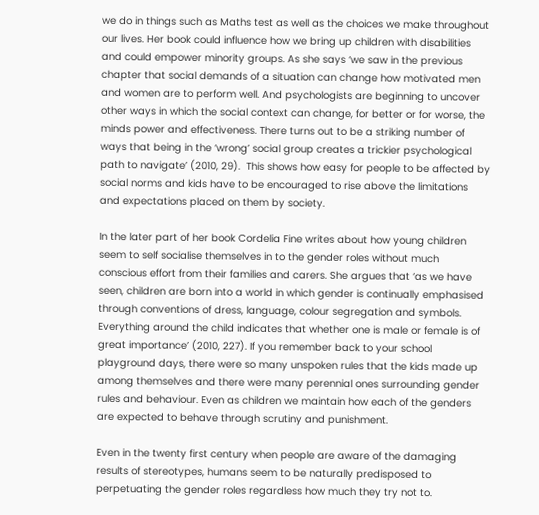we do in things such as Maths test as well as the choices we make throughout our lives. Her book could influence how we bring up children with disabilities and could empower minority groups. As she says ‘we saw in the previous chapter that social demands of a situation can change how motivated men and women are to perform well. And psychologists are beginning to uncover other ways in which the social context can change, for better or for worse, the minds power and effectiveness. There turns out to be a striking number of ways that being in the ‘wrong’ social group creates a trickier psychological path to navigate’ (2010, 29).  This shows how easy for people to be affected by social norms and kids have to be encouraged to rise above the limitations and expectations placed on them by society.

In the later part of her book Cordelia Fine writes about how young children seem to self socialise themselves in to the gender roles without much conscious effort from their families and carers. She argues that ‘as we have seen, children are born into a world in which gender is continually emphasised through conventions of dress, language, colour segregation and symbols. Everything around the child indicates that whether one is male or female is of great importance’ (2010, 227). If you remember back to your school playground days, there were so many unspoken rules that the kids made up among themselves and there were many perennial ones surrounding gender rules and behaviour. Even as children we maintain how each of the genders are expected to behave through scrutiny and punishment.

Even in the twenty first century when people are aware of the damaging results of stereotypes, humans seem to be naturally predisposed to perpetuating the gender roles regardless how much they try not to.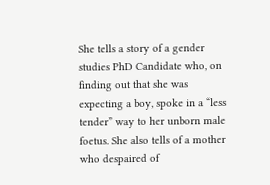She tells a story of a gender studies PhD Candidate who, on finding out that she was expecting a boy, spoke in a “less tender” way to her unborn male foetus. She also tells of a mother who despaired of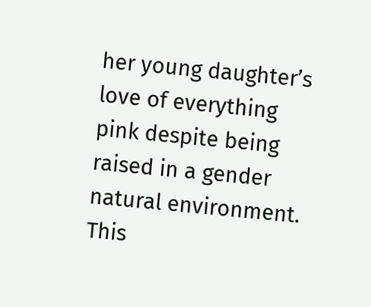her young daughter’s love of everything pink despite being raised in a gender natural environment.
This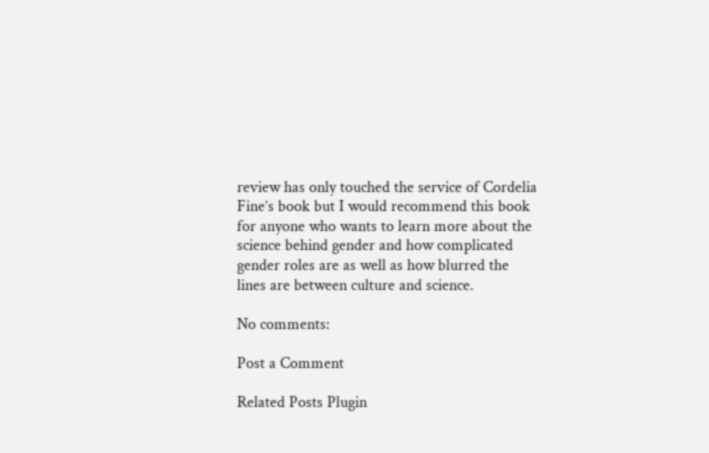review has only touched the service of Cordelia Fine’s book but I would recommend this book for anyone who wants to learn more about the science behind gender and how complicated gender roles are as well as how blurred the lines are between culture and science.

No comments:

Post a Comment

Related Posts Plugin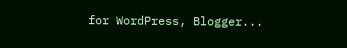for WordPress, Blogger...